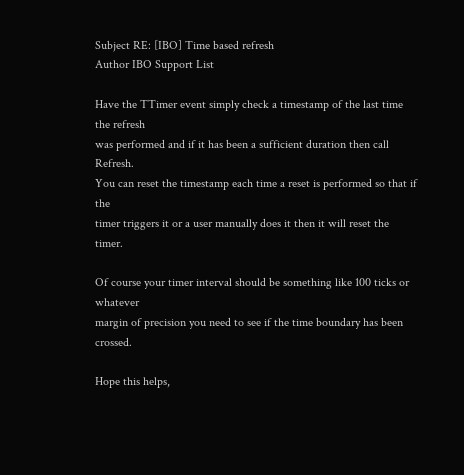Subject RE: [IBO] Time based refresh
Author IBO Support List

Have the TTimer event simply check a timestamp of the last time the refresh
was performed and if it has been a sufficient duration then call Refresh.
You can reset the timestamp each time a reset is performed so that if the
timer triggers it or a user manually does it then it will reset the timer.

Of course your timer interval should be something like 100 ticks or whatever
margin of precision you need to see if the time boundary has been crossed.

Hope this helps,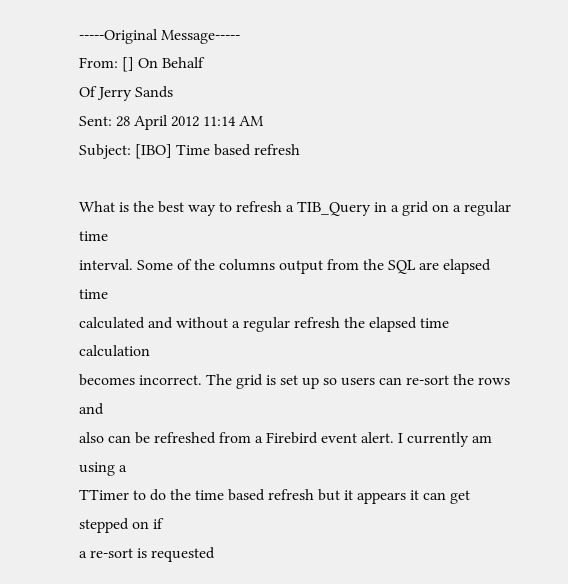-----Original Message-----
From: [] On Behalf
Of Jerry Sands
Sent: 28 April 2012 11:14 AM
Subject: [IBO] Time based refresh

What is the best way to refresh a TIB_Query in a grid on a regular time
interval. Some of the columns output from the SQL are elapsed time
calculated and without a regular refresh the elapsed time calculation
becomes incorrect. The grid is set up so users can re-sort the rows and
also can be refreshed from a Firebird event alert. I currently am using a
TTimer to do the time based refresh but it appears it can get stepped on if
a re-sort is requested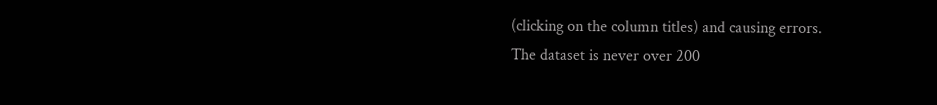(clicking on the column titles) and causing errors.
The dataset is never over 200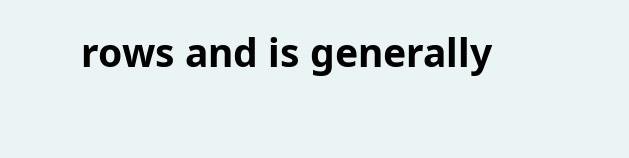rows and is generally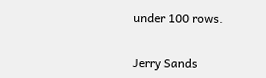under 100 rows.


Jerry Sands